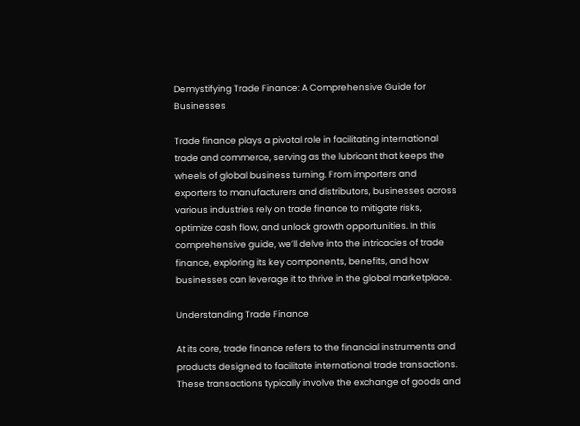Demystifying Trade Finance: A Comprehensive Guide for Businesses

Trade finance plays a pivotal role in facilitating international trade and commerce, serving as the lubricant that keeps the wheels of global business turning. From importers and exporters to manufacturers and distributors, businesses across various industries rely on trade finance to mitigate risks, optimize cash flow, and unlock growth opportunities. In this comprehensive guide, we’ll delve into the intricacies of trade finance, exploring its key components, benefits, and how businesses can leverage it to thrive in the global marketplace.

Understanding Trade Finance

At its core, trade finance refers to the financial instruments and products designed to facilitate international trade transactions. These transactions typically involve the exchange of goods and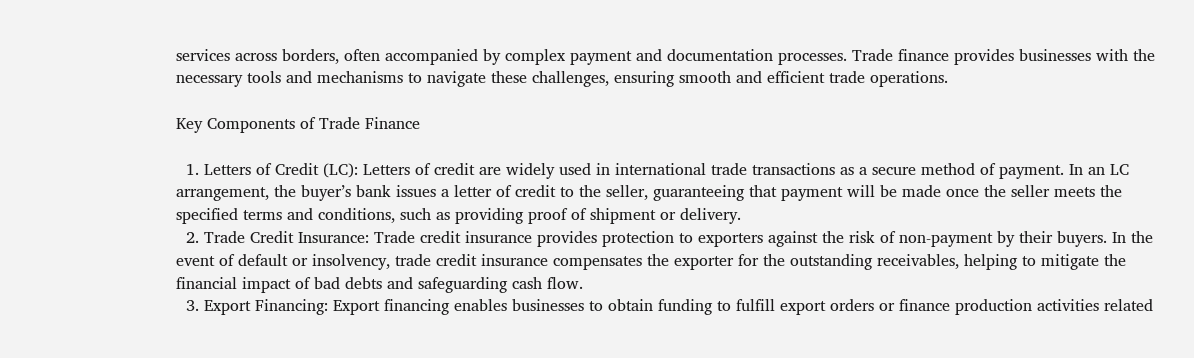services across borders, often accompanied by complex payment and documentation processes. Trade finance provides businesses with the necessary tools and mechanisms to navigate these challenges, ensuring smooth and efficient trade operations.

Key Components of Trade Finance

  1. Letters of Credit (LC): Letters of credit are widely used in international trade transactions as a secure method of payment. In an LC arrangement, the buyer’s bank issues a letter of credit to the seller, guaranteeing that payment will be made once the seller meets the specified terms and conditions, such as providing proof of shipment or delivery.
  2. Trade Credit Insurance: Trade credit insurance provides protection to exporters against the risk of non-payment by their buyers. In the event of default or insolvency, trade credit insurance compensates the exporter for the outstanding receivables, helping to mitigate the financial impact of bad debts and safeguarding cash flow.
  3. Export Financing: Export financing enables businesses to obtain funding to fulfill export orders or finance production activities related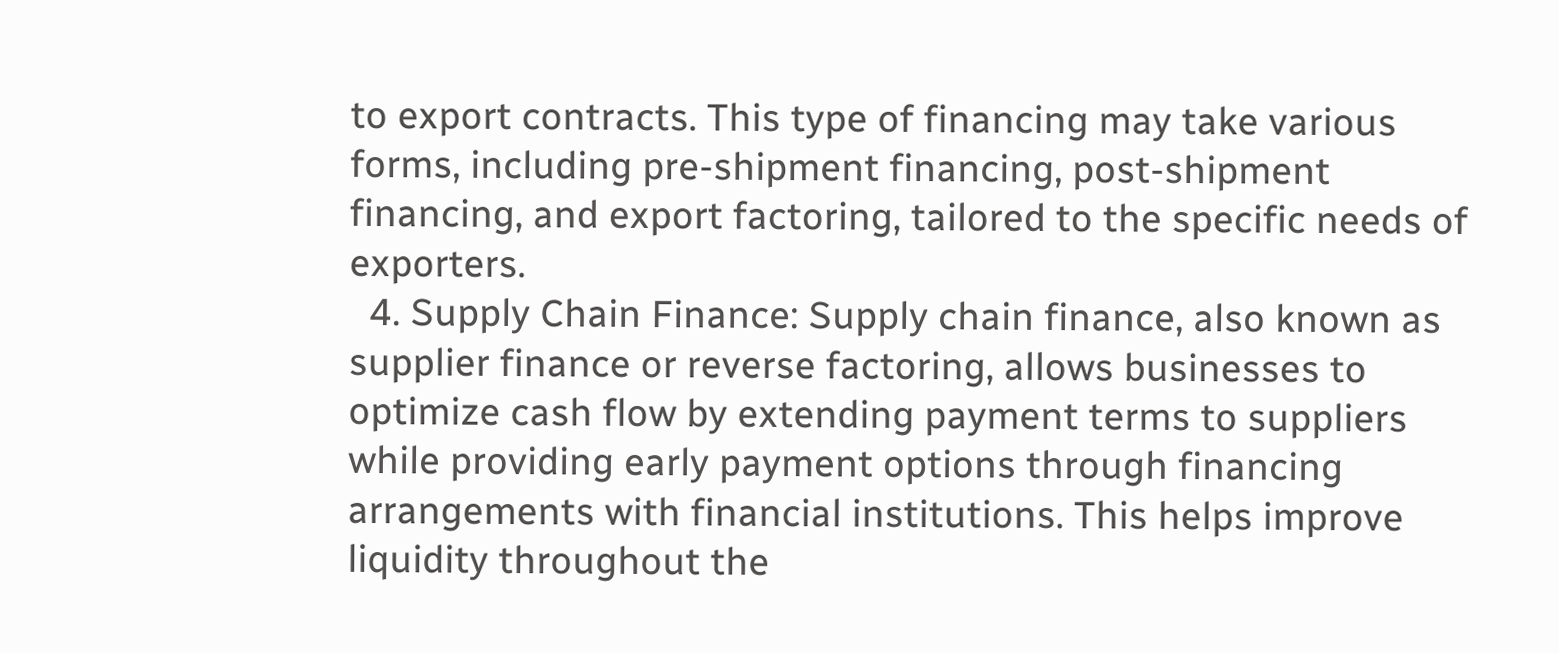to export contracts. This type of financing may take various forms, including pre-shipment financing, post-shipment financing, and export factoring, tailored to the specific needs of exporters.
  4. Supply Chain Finance: Supply chain finance, also known as supplier finance or reverse factoring, allows businesses to optimize cash flow by extending payment terms to suppliers while providing early payment options through financing arrangements with financial institutions. This helps improve liquidity throughout the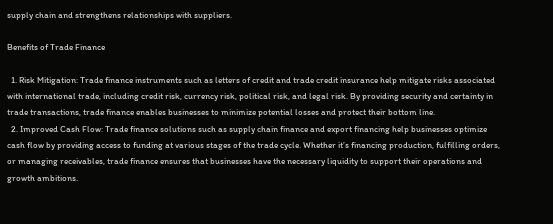supply chain and strengthens relationships with suppliers.

Benefits of Trade Finance

  1. Risk Mitigation: Trade finance instruments such as letters of credit and trade credit insurance help mitigate risks associated with international trade, including credit risk, currency risk, political risk, and legal risk. By providing security and certainty in trade transactions, trade finance enables businesses to minimize potential losses and protect their bottom line.
  2. Improved Cash Flow: Trade finance solutions such as supply chain finance and export financing help businesses optimize cash flow by providing access to funding at various stages of the trade cycle. Whether it’s financing production, fulfilling orders, or managing receivables, trade finance ensures that businesses have the necessary liquidity to support their operations and growth ambitions.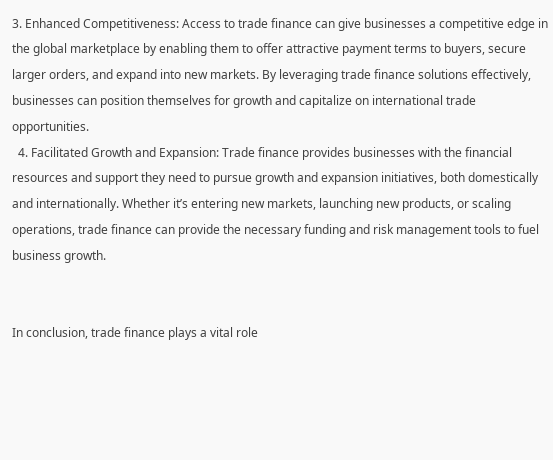3. Enhanced Competitiveness: Access to trade finance can give businesses a competitive edge in the global marketplace by enabling them to offer attractive payment terms to buyers, secure larger orders, and expand into new markets. By leveraging trade finance solutions effectively, businesses can position themselves for growth and capitalize on international trade opportunities.
  4. Facilitated Growth and Expansion: Trade finance provides businesses with the financial resources and support they need to pursue growth and expansion initiatives, both domestically and internationally. Whether it’s entering new markets, launching new products, or scaling operations, trade finance can provide the necessary funding and risk management tools to fuel business growth.


In conclusion, trade finance plays a vital role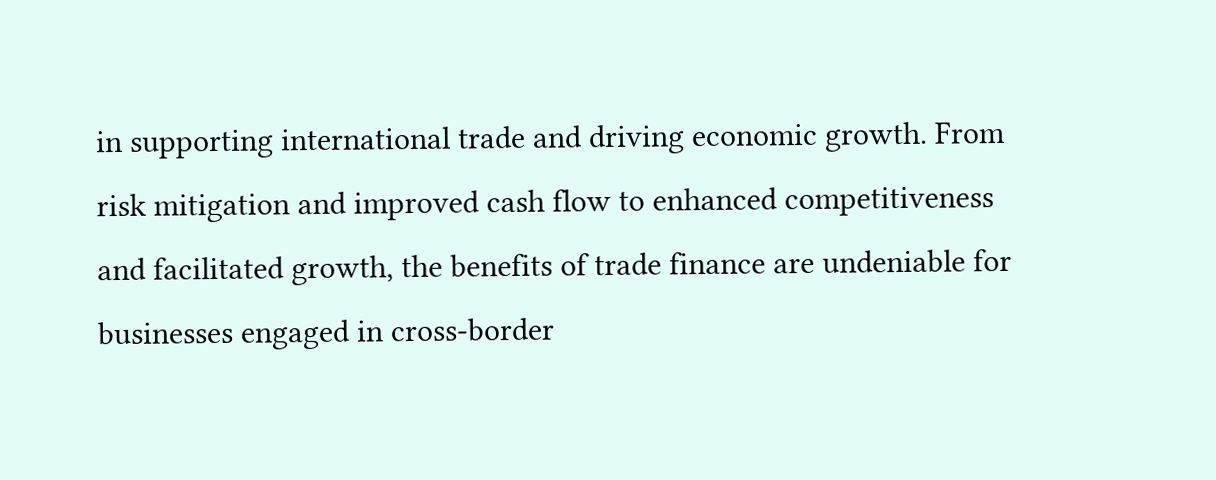in supporting international trade and driving economic growth. From risk mitigation and improved cash flow to enhanced competitiveness and facilitated growth, the benefits of trade finance are undeniable for businesses engaged in cross-border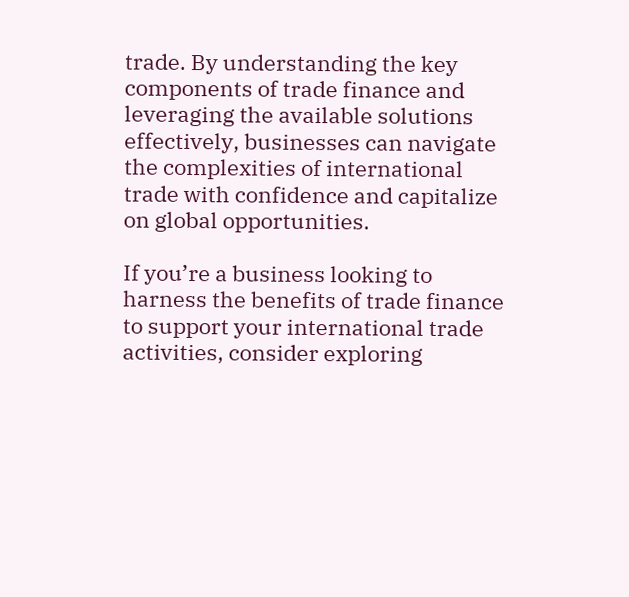trade. By understanding the key components of trade finance and leveraging the available solutions effectively, businesses can navigate the complexities of international trade with confidence and capitalize on global opportunities.

If you’re a business looking to harness the benefits of trade finance to support your international trade activities, consider exploring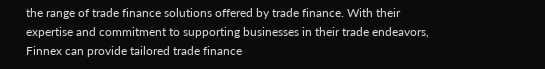the range of trade finance solutions offered by trade finance. With their expertise and commitment to supporting businesses in their trade endeavors, Finnex can provide tailored trade finance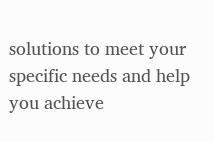solutions to meet your specific needs and help you achieve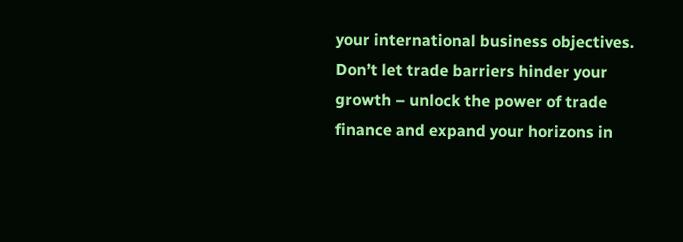your international business objectives. Don’t let trade barriers hinder your growth – unlock the power of trade finance and expand your horizons in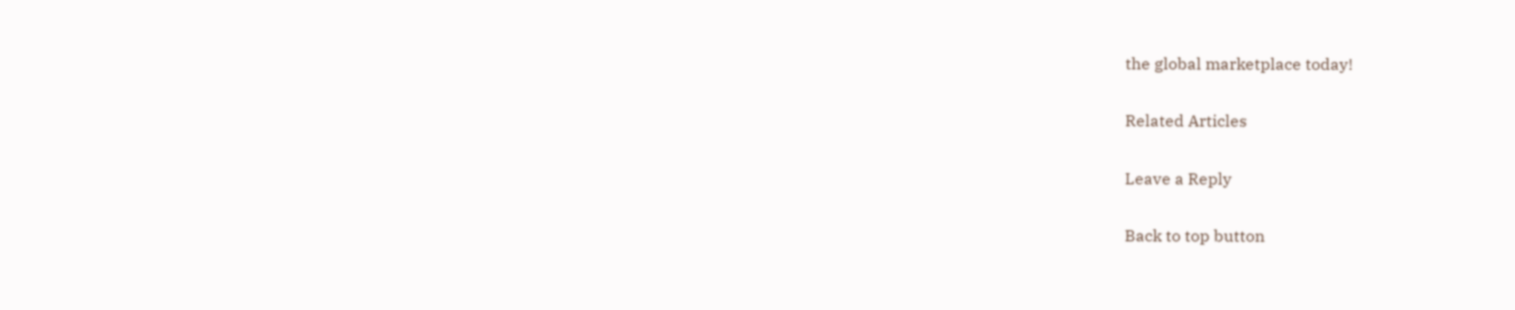the global marketplace today!

Related Articles

Leave a Reply

Back to top button